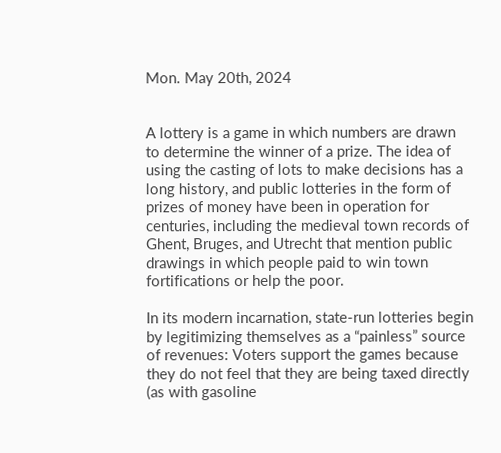Mon. May 20th, 2024


A lottery is a game in which numbers are drawn to determine the winner of a prize. The idea of using the casting of lots to make decisions has a long history, and public lotteries in the form of prizes of money have been in operation for centuries, including the medieval town records of Ghent, Bruges, and Utrecht that mention public drawings in which people paid to win town fortifications or help the poor.

In its modern incarnation, state-run lotteries begin by legitimizing themselves as a “painless” source of revenues: Voters support the games because they do not feel that they are being taxed directly (as with gasoline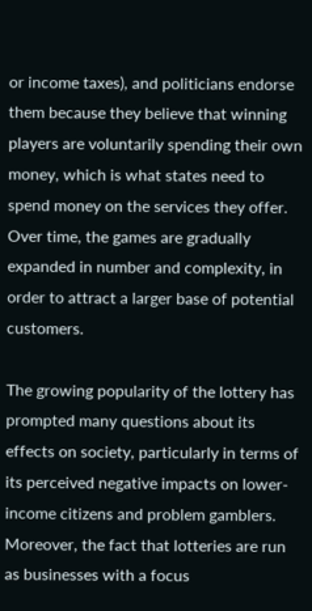or income taxes), and politicians endorse them because they believe that winning players are voluntarily spending their own money, which is what states need to spend money on the services they offer. Over time, the games are gradually expanded in number and complexity, in order to attract a larger base of potential customers.

The growing popularity of the lottery has prompted many questions about its effects on society, particularly in terms of its perceived negative impacts on lower-income citizens and problem gamblers. Moreover, the fact that lotteries are run as businesses with a focus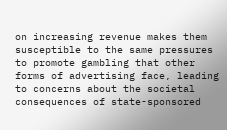on increasing revenue makes them susceptible to the same pressures to promote gambling that other forms of advertising face, leading to concerns about the societal consequences of state-sponsored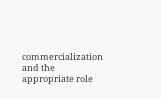commercialization and the appropriate role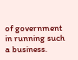of government in running such a business.